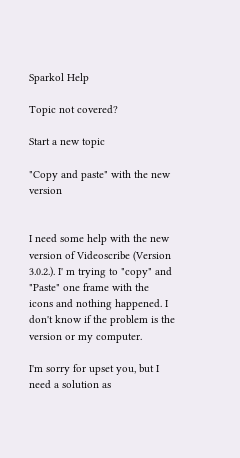Sparkol Help

Topic not covered?

Start a new topic

"Copy and paste" with the new version


I need some help with the new version of Videoscribe (Version 3.0.2.). I' m trying to "copy" and "Paste" one frame with the icons and nothing happened. I don't know if the problem is the version or my computer.

I'm sorry for upset you, but I need a solution as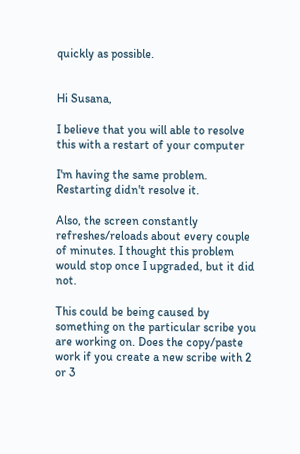quickly as possible.


Hi Susana,

I believe that you will able to resolve this with a restart of your computer

I'm having the same problem. Restarting didn't resolve it.

Also, the screen constantly refreshes/reloads about every couple of minutes. I thought this problem would stop once I upgraded, but it did not.

This could be being caused by something on the particular scribe you are working on. Does the copy/paste work if you create a new scribe with 2 or 3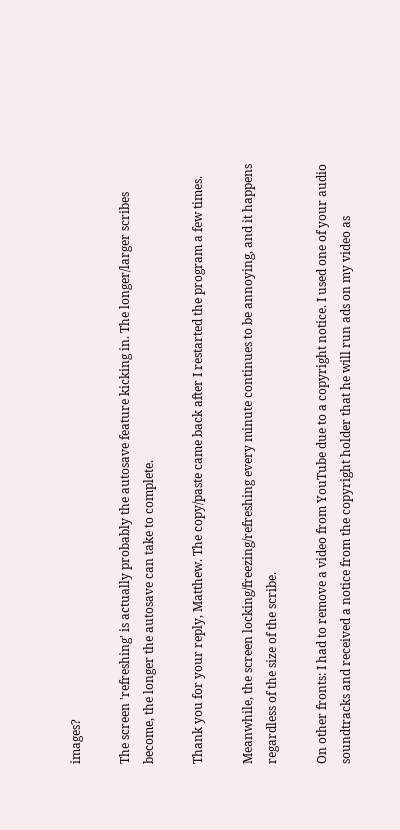images?

The screen 'refreshing' is actually probably the autosave feature kicking in. The longer/larger scribes become, the longer the autosave can take to complete.

Thank you for your reply, Matthew. The copy/paste came back after I restarted the program a few times.

Meanwhile, the screen locking/freezing/refreshing every minute continues to be annoying, and it happens regardless of the size of the scribe.

On other fronts: I had to remove a video from YouTube due to a copyright notice. I used one of your audio soundtracks and received a notice from the copyright holder that he will run ads on my video as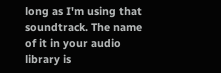long as I'm using that soundtrack. The name of it in your audio library is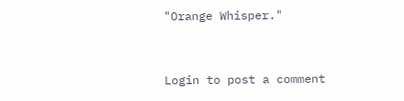"Orange Whisper."


Login to post a comment